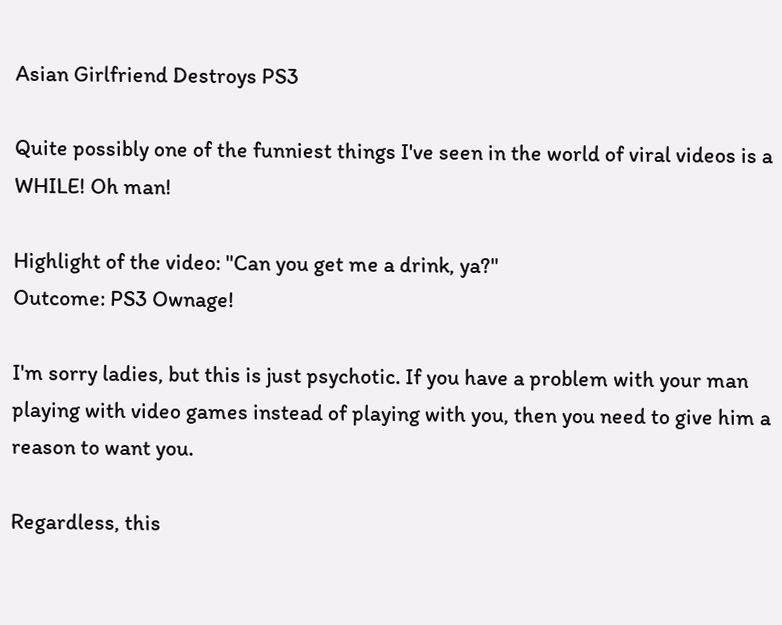Asian Girlfriend Destroys PS3

Quite possibly one of the funniest things I've seen in the world of viral videos is a WHILE! Oh man!

Highlight of the video: "Can you get me a drink, ya?"
Outcome: PS3 Ownage!

I'm sorry ladies, but this is just psychotic. If you have a problem with your man playing with video games instead of playing with you, then you need to give him a reason to want you.

Regardless, this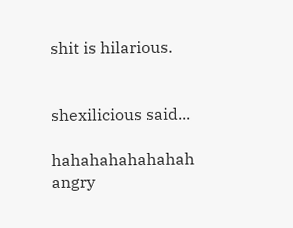shit is hilarious.


shexilicious said...

hahahahahahahah angry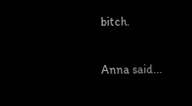bitch.

Anna said...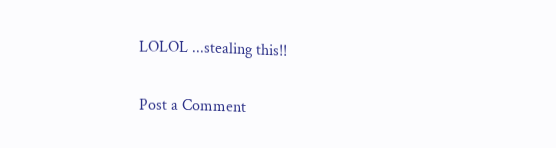LOLOL ...stealing this!!

Post a Comment